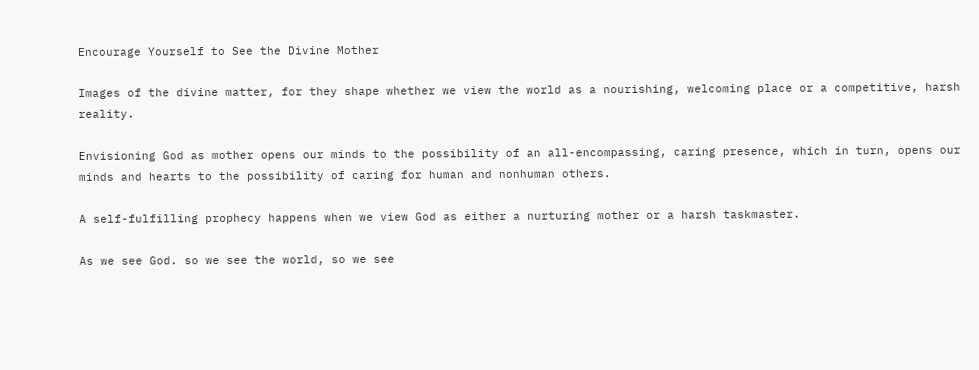Encourage Yourself to See the Divine Mother

Images of the divine matter, for they shape whether we view the world as a nourishing, welcoming place or a competitive, harsh reality.

Envisioning God as mother opens our minds to the possibility of an all-encompassing, caring presence, which in turn, opens our minds and hearts to the possibility of caring for human and nonhuman others.

A self-fulfilling prophecy happens when we view God as either a nurturing mother or a harsh taskmaster.

As we see God. so we see the world, so we see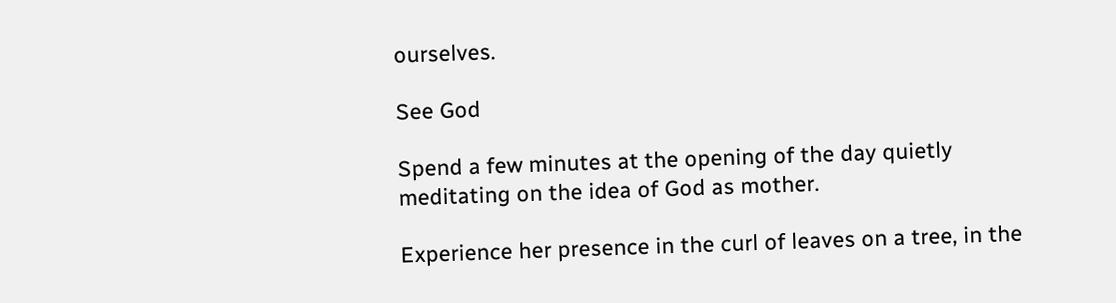ourselves.

See God

Spend a few minutes at the opening of the day quietly meditating on the idea of God as mother.

Experience her presence in the curl of leaves on a tree, in the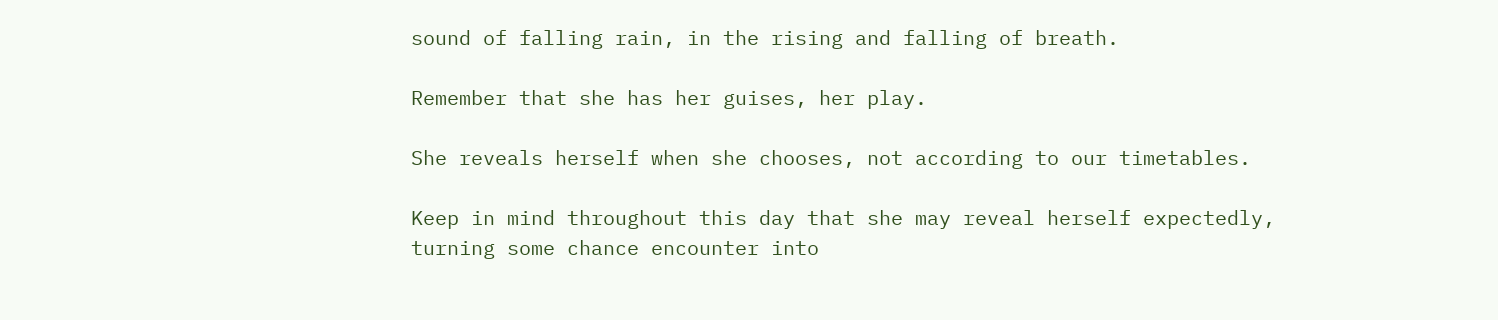sound of falling rain, in the rising and falling of breath.

Remember that she has her guises, her play.

She reveals herself when she chooses, not according to our timetables.

Keep in mind throughout this day that she may reveal herself expectedly, turning some chance encounter into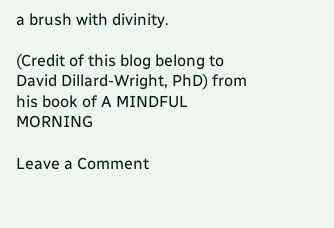a brush with divinity.

(Credit of this blog belong to David Dillard-Wright, PhD) from his book of A MINDFUL MORNING

Leave a Comment